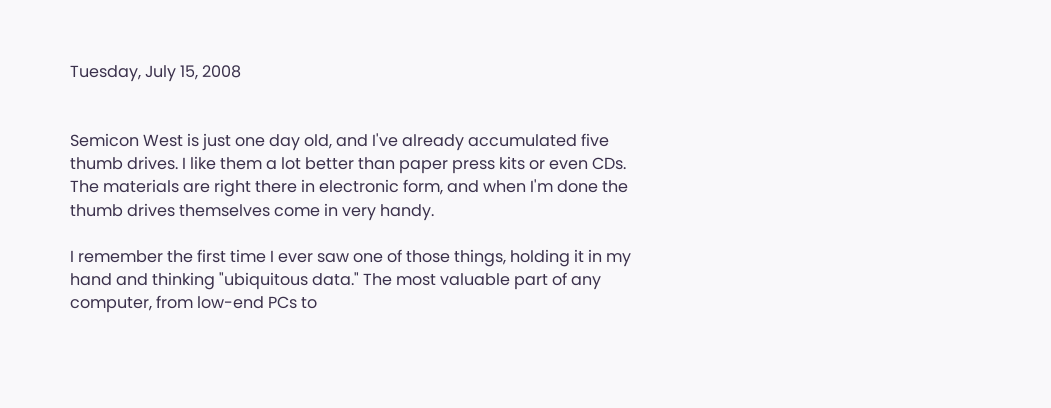Tuesday, July 15, 2008


Semicon West is just one day old, and I've already accumulated five thumb drives. I like them a lot better than paper press kits or even CDs. The materials are right there in electronic form, and when I'm done the thumb drives themselves come in very handy.

I remember the first time I ever saw one of those things, holding it in my hand and thinking "ubiquitous data." The most valuable part of any computer, from low-end PCs to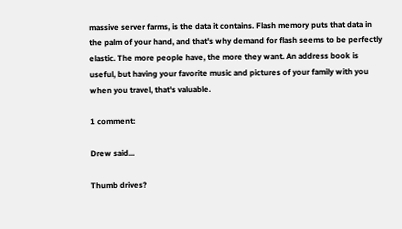massive server farms, is the data it contains. Flash memory puts that data in the palm of your hand, and that's why demand for flash seems to be perfectly elastic. The more people have, the more they want. An address book is useful, but having your favorite music and pictures of your family with you when you travel, that's valuable.

1 comment:

Drew said...

Thumb drives?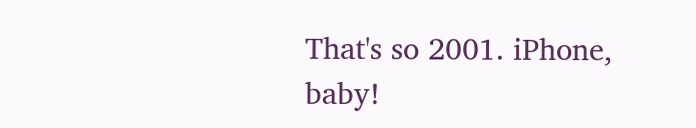That's so 2001. iPhone, baby!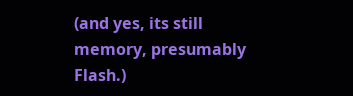(and yes, its still memory, presumably Flash.)